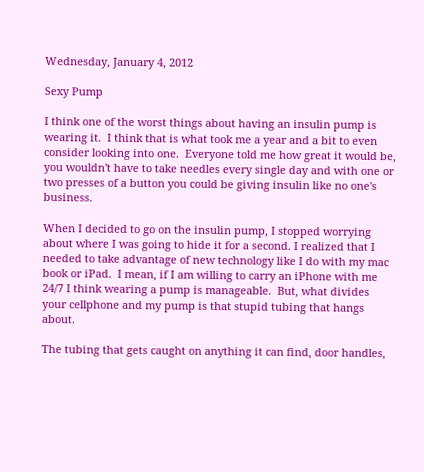Wednesday, January 4, 2012

Sexy Pump

I think one of the worst things about having an insulin pump is wearing it.  I think that is what took me a year and a bit to even consider looking into one.  Everyone told me how great it would be, you wouldn't have to take needles every single day and with one or two presses of a button you could be giving insulin like no one's business.

When I decided to go on the insulin pump, I stopped worrying about where I was going to hide it for a second. I realized that I needed to take advantage of new technology like I do with my mac book or iPad.  I mean, if I am willing to carry an iPhone with me 24/7 I think wearing a pump is manageable.  But, what divides your cellphone and my pump is that stupid tubing that hangs about.

The tubing that gets caught on anything it can find, door handles,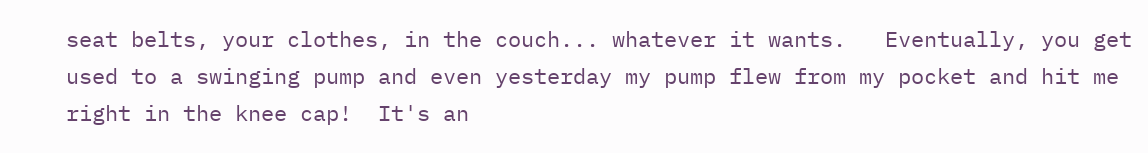seat belts, your clothes, in the couch... whatever it wants.   Eventually, you get used to a swinging pump and even yesterday my pump flew from my pocket and hit me right in the knee cap!  It's an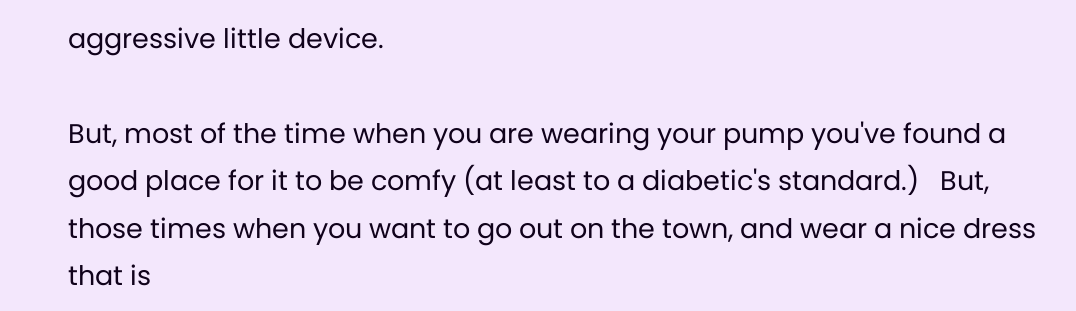aggressive little device.

But, most of the time when you are wearing your pump you've found a good place for it to be comfy (at least to a diabetic's standard.)   But, those times when you want to go out on the town, and wear a nice dress that is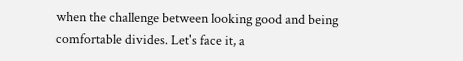when the challenge between looking good and being comfortable divides. Let's face it, a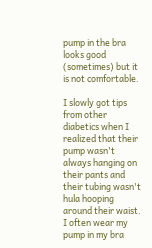pump in the bra looks good (sometimes) but it is not comfortable.

I slowly got tips from other diabetics when I realized that their pump wasn't always hanging on their pants and their tubing wasn't hula hooping around their waist.   I often wear my pump in my bra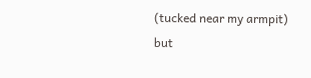(tucked near my armpit) but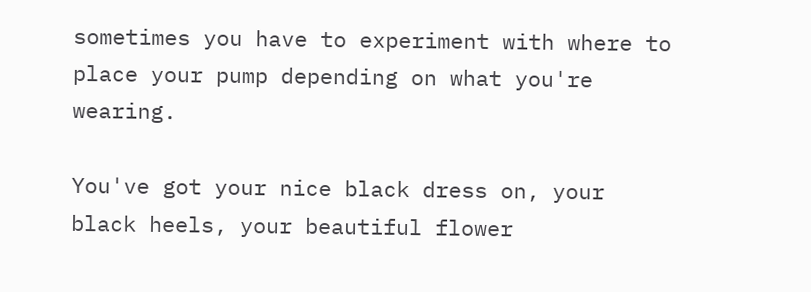sometimes you have to experiment with where to place your pump depending on what you're wearing.

You've got your nice black dress on, your black heels, your beautiful flower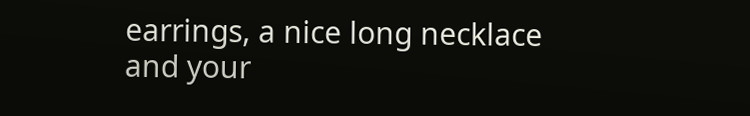earrings, a nice long necklace and your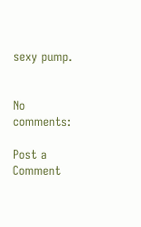sexy pump.


No comments:

Post a Comment